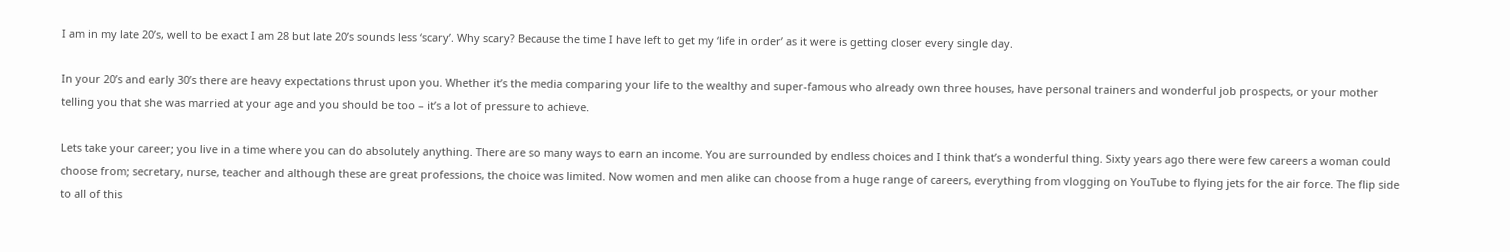I am in my late 20’s, well to be exact I am 28 but late 20’s sounds less ‘scary’. Why scary? Because the time I have left to get my ‘life in order’ as it were is getting closer every single day.

In your 20’s and early 30’s there are heavy expectations thrust upon you. Whether it’s the media comparing your life to the wealthy and super-famous who already own three houses, have personal trainers and wonderful job prospects, or your mother telling you that she was married at your age and you should be too – it’s a lot of pressure to achieve.

Lets take your career; you live in a time where you can do absolutely anything. There are so many ways to earn an income. You are surrounded by endless choices and I think that’s a wonderful thing. Sixty years ago there were few careers a woman could choose from; secretary, nurse, teacher and although these are great professions, the choice was limited. Now women and men alike can choose from a huge range of careers, everything from vlogging on YouTube to flying jets for the air force. The flip side to all of this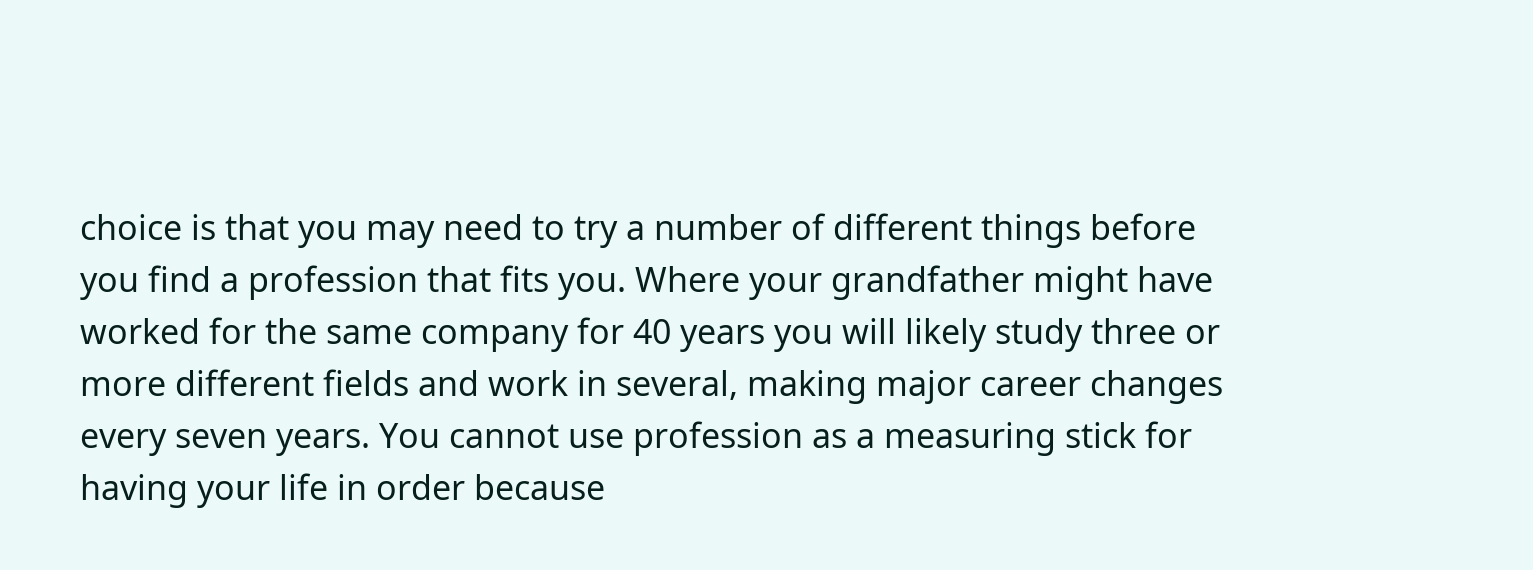choice is that you may need to try a number of different things before you find a profession that fits you. Where your grandfather might have worked for the same company for 40 years you will likely study three or more different fields and work in several, making major career changes every seven years. You cannot use profession as a measuring stick for having your life in order because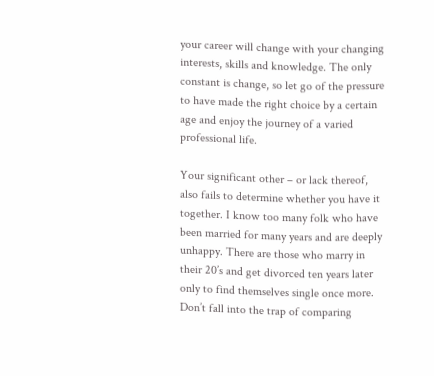your career will change with your changing interests, skills and knowledge. The only constant is change, so let go of the pressure to have made the right choice by a certain age and enjoy the journey of a varied professional life.

Your significant other – or lack thereof, also fails to determine whether you have it together. I know too many folk who have been married for many years and are deeply unhappy. There are those who marry in their 20’s and get divorced ten years later only to find themselves single once more. Don’t fall into the trap of comparing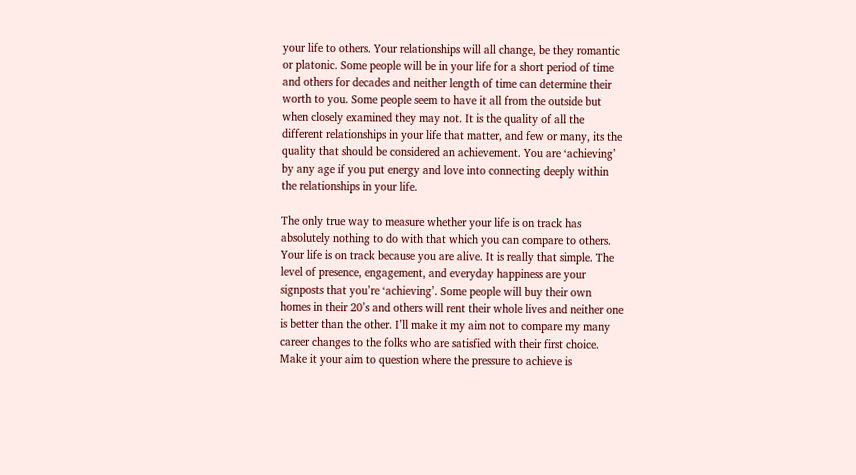your life to others. Your relationships will all change, be they romantic or platonic. Some people will be in your life for a short period of time and others for decades and neither length of time can determine their worth to you. Some people seem to have it all from the outside but when closely examined they may not. It is the quality of all the different relationships in your life that matter, and few or many, its the quality that should be considered an achievement. You are ‘achieving’ by any age if you put energy and love into connecting deeply within the relationships in your life.

The only true way to measure whether your life is on track has absolutely nothing to do with that which you can compare to others. Your life is on track because you are alive. It is really that simple. The level of presence, engagement, and everyday happiness are your signposts that you’re ‘achieving’. Some people will buy their own homes in their 20’s and others will rent their whole lives and neither one is better than the other. I’ll make it my aim not to compare my many career changes to the folks who are satisfied with their first choice. Make it your aim to question where the pressure to achieve is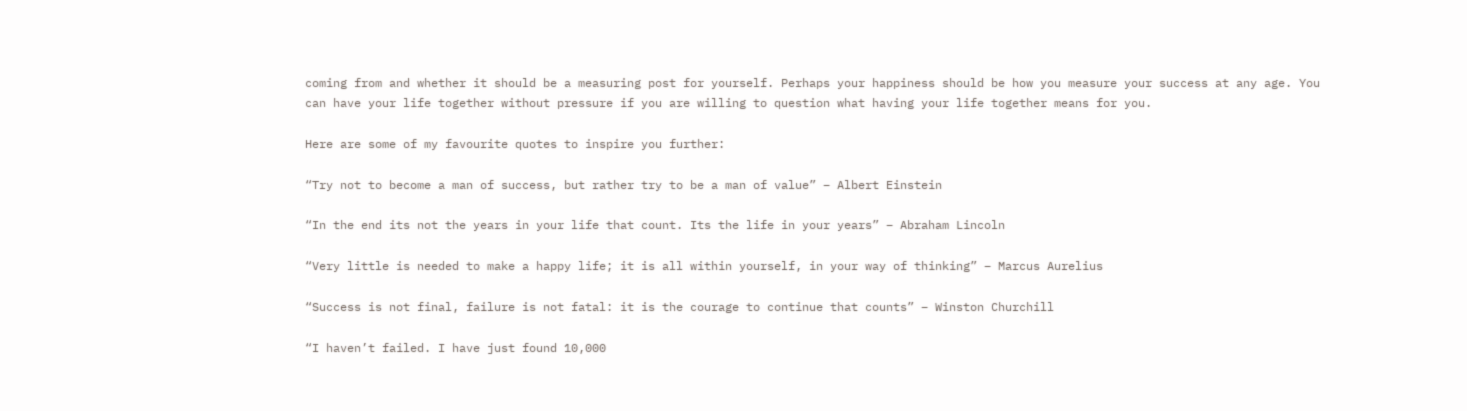coming from and whether it should be a measuring post for yourself. Perhaps your happiness should be how you measure your success at any age. You can have your life together without pressure if you are willing to question what having your life together means for you.

Here are some of my favourite quotes to inspire you further:

“Try not to become a man of success, but rather try to be a man of value” – Albert Einstein

“In the end its not the years in your life that count. Its the life in your years” – Abraham Lincoln

“Very little is needed to make a happy life; it is all within yourself, in your way of thinking” – Marcus Aurelius

“Success is not final, failure is not fatal: it is the courage to continue that counts” – Winston Churchill

“I haven’t failed. I have just found 10,000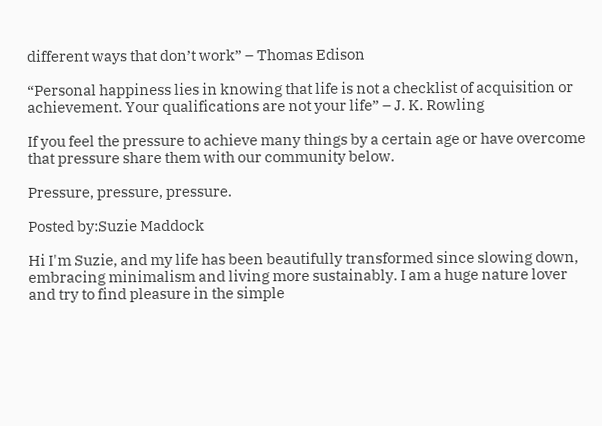different ways that don’t work” – Thomas Edison

“Personal happiness lies in knowing that life is not a checklist of acquisition or achievement. Your qualifications are not your life” – J. K. Rowling

If you feel the pressure to achieve many things by a certain age or have overcome that pressure share them with our community below.

Pressure, pressure, pressure.

Posted by:Suzie Maddock

Hi I'm Suzie, and my life has been beautifully transformed since slowing down, embracing minimalism and living more sustainably. I am a huge nature lover and try to find pleasure in the simple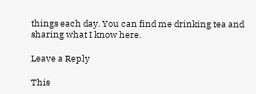things each day. You can find me drinking tea and sharing what I know here.

Leave a Reply

This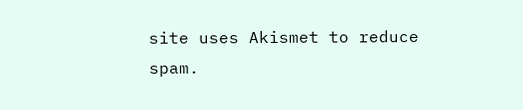site uses Akismet to reduce spam.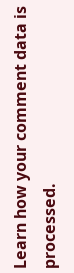Learn how your comment data is processed.